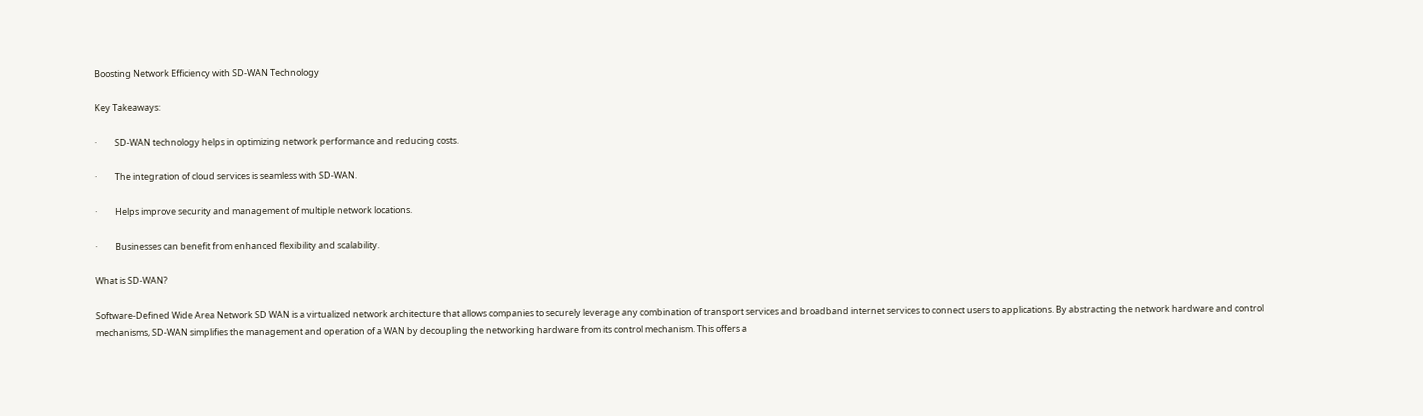Boosting Network Efficiency with SD-WAN Technology

Key Takeaways:

·         SD-WAN technology helps in optimizing network performance and reducing costs.

·         The integration of cloud services is seamless with SD-WAN.

·         Helps improve security and management of multiple network locations.

·         Businesses can benefit from enhanced flexibility and scalability.

What is SD-WAN?

Software-Defined Wide Area Network SD WAN is a virtualized network architecture that allows companies to securely leverage any combination of transport services and broadband internet services to connect users to applications. By abstracting the network hardware and control mechanisms, SD-WAN simplifies the management and operation of a WAN by decoupling the networking hardware from its control mechanism. This offers a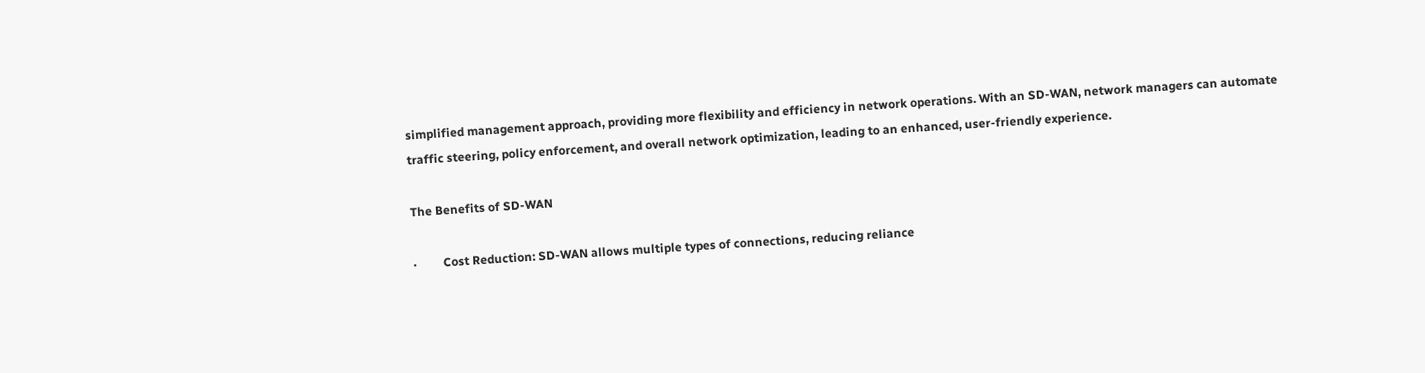simplified management approach, providing more flexibility and efficiency in network operations. With an SD-WAN, network managers can automate traffic steering, policy enforcement, and overall network optimization, leading to an enhanced, user-friendly experience.

The Benefits of SD-WAN

·         Cost Reduction: SD-WAN allows multiple types of connections, reducing reliance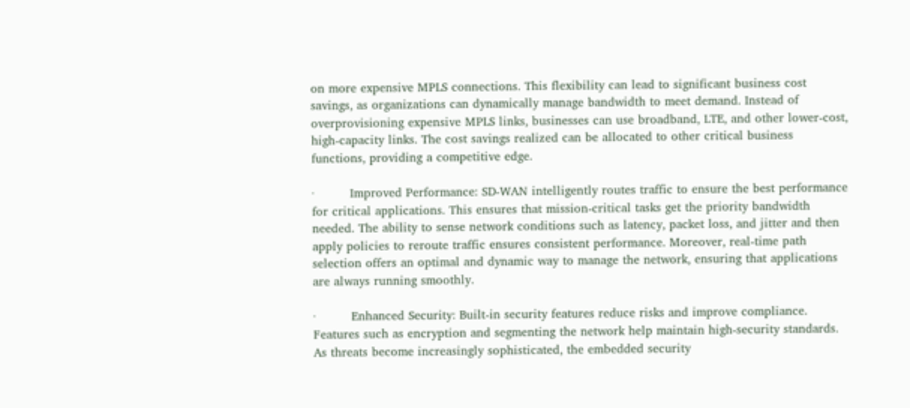on more expensive MPLS connections. This flexibility can lead to significant business cost savings, as organizations can dynamically manage bandwidth to meet demand. Instead of overprovisioning expensive MPLS links, businesses can use broadband, LTE, and other lower-cost, high-capacity links. The cost savings realized can be allocated to other critical business functions, providing a competitive edge.

·         Improved Performance: SD-WAN intelligently routes traffic to ensure the best performance for critical applications. This ensures that mission-critical tasks get the priority bandwidth needed. The ability to sense network conditions such as latency, packet loss, and jitter and then apply policies to reroute traffic ensures consistent performance. Moreover, real-time path selection offers an optimal and dynamic way to manage the network, ensuring that applications are always running smoothly.

·         Enhanced Security: Built-in security features reduce risks and improve compliance. Features such as encryption and segmenting the network help maintain high-security standards. As threats become increasingly sophisticated, the embedded security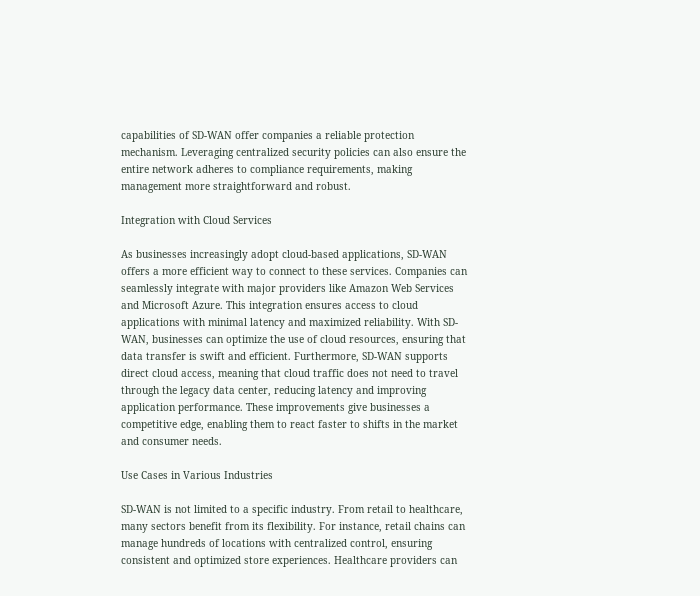capabilities of SD-WAN offer companies a reliable protection mechanism. Leveraging centralized security policies can also ensure the entire network adheres to compliance requirements, making management more straightforward and robust.

Integration with Cloud Services

As businesses increasingly adopt cloud-based applications, SD-WAN offers a more efficient way to connect to these services. Companies can seamlessly integrate with major providers like Amazon Web Services and Microsoft Azure. This integration ensures access to cloud applications with minimal latency and maximized reliability. With SD-WAN, businesses can optimize the use of cloud resources, ensuring that data transfer is swift and efficient. Furthermore, SD-WAN supports direct cloud access, meaning that cloud traffic does not need to travel through the legacy data center, reducing latency and improving application performance. These improvements give businesses a competitive edge, enabling them to react faster to shifts in the market and consumer needs.

Use Cases in Various Industries

SD-WAN is not limited to a specific industry. From retail to healthcare, many sectors benefit from its flexibility. For instance, retail chains can manage hundreds of locations with centralized control, ensuring consistent and optimized store experiences. Healthcare providers can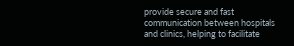provide secure and fast communication between hospitals and clinics, helping to facilitate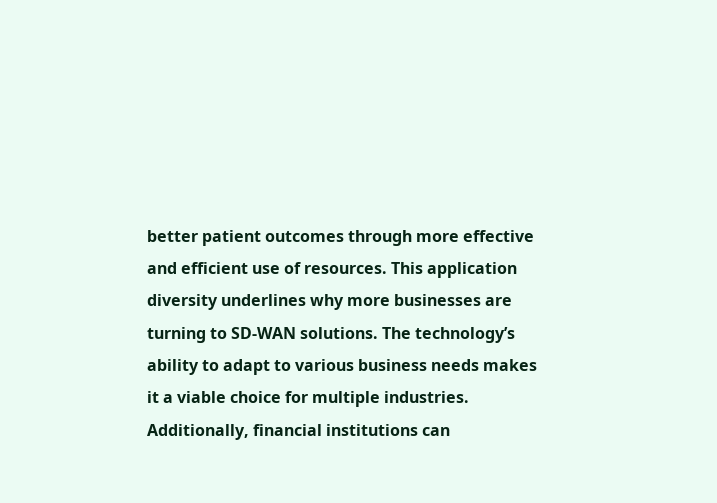better patient outcomes through more effective and efficient use of resources. This application diversity underlines why more businesses are turning to SD-WAN solutions. The technology’s ability to adapt to various business needs makes it a viable choice for multiple industries. Additionally, financial institutions can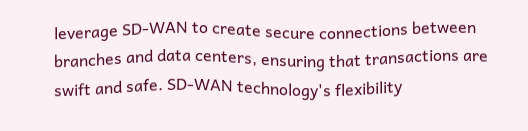leverage SD-WAN to create secure connections between branches and data centers, ensuring that transactions are swift and safe. SD-WAN technology's flexibility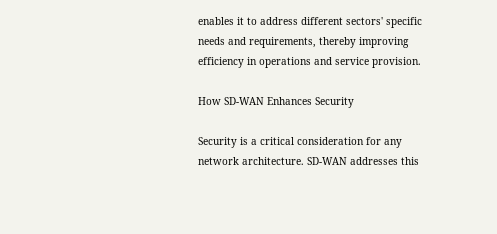enables it to address different sectors' specific needs and requirements, thereby improving efficiency in operations and service provision.

How SD-WAN Enhances Security

Security is a critical consideration for any network architecture. SD-WAN addresses this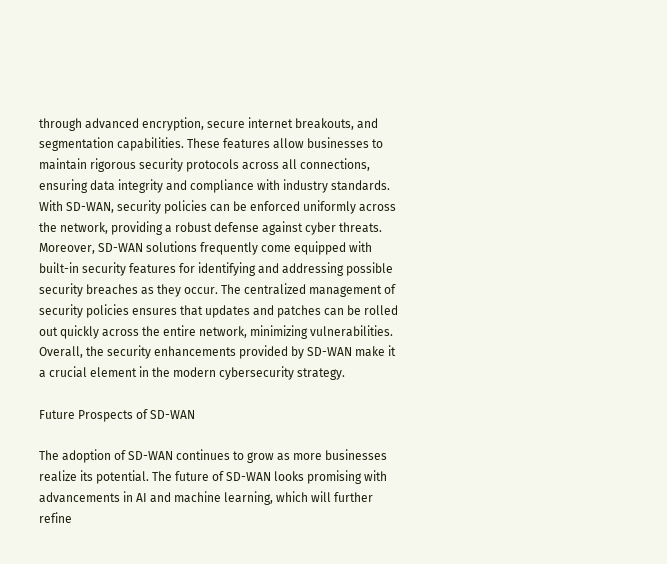through advanced encryption, secure internet breakouts, and segmentation capabilities. These features allow businesses to maintain rigorous security protocols across all connections, ensuring data integrity and compliance with industry standards. With SD-WAN, security policies can be enforced uniformly across the network, providing a robust defense against cyber threats. Moreover, SD-WAN solutions frequently come equipped with built-in security features for identifying and addressing possible security breaches as they occur. The centralized management of security policies ensures that updates and patches can be rolled out quickly across the entire network, minimizing vulnerabilities. Overall, the security enhancements provided by SD-WAN make it a crucial element in the modern cybersecurity strategy.

Future Prospects of SD-WAN

The adoption of SD-WAN continues to grow as more businesses realize its potential. The future of SD-WAN looks promising with advancements in AI and machine learning, which will further refine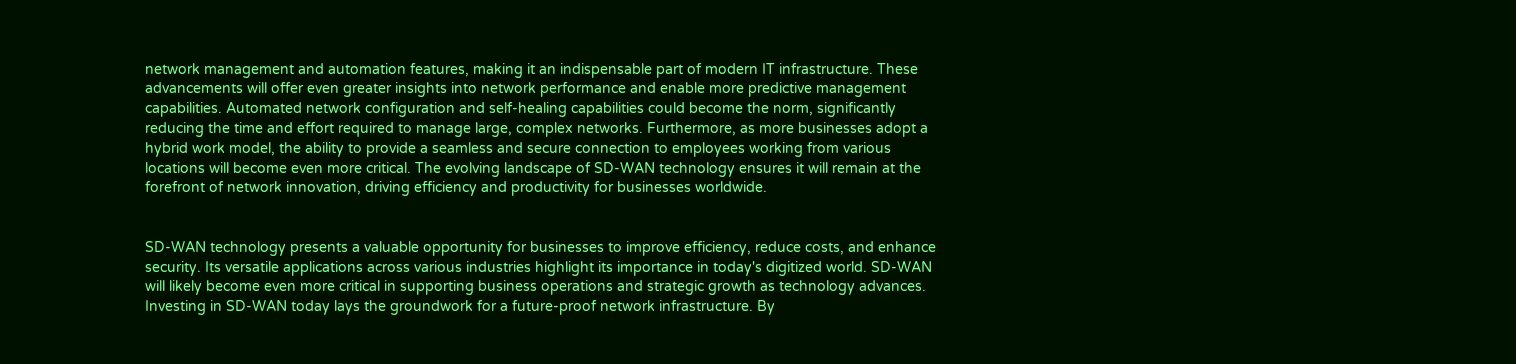network management and automation features, making it an indispensable part of modern IT infrastructure. These advancements will offer even greater insights into network performance and enable more predictive management capabilities. Automated network configuration and self-healing capabilities could become the norm, significantly reducing the time and effort required to manage large, complex networks. Furthermore, as more businesses adopt a hybrid work model, the ability to provide a seamless and secure connection to employees working from various locations will become even more critical. The evolving landscape of SD-WAN technology ensures it will remain at the forefront of network innovation, driving efficiency and productivity for businesses worldwide.


SD-WAN technology presents a valuable opportunity for businesses to improve efficiency, reduce costs, and enhance security. Its versatile applications across various industries highlight its importance in today's digitized world. SD-WAN will likely become even more critical in supporting business operations and strategic growth as technology advances. Investing in SD-WAN today lays the groundwork for a future-proof network infrastructure. By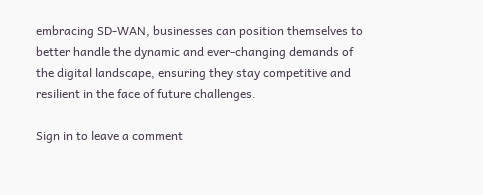embracing SD-WAN, businesses can position themselves to better handle the dynamic and ever-changing demands of the digital landscape, ensuring they stay competitive and resilient in the face of future challenges.

Sign in to leave a comment